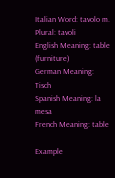Italian Word: tavolo m.
Plural: tavoli
English Meaning: table (furniture)
German Meaning: Tisch
Spanish Meaning: la mesa
French Meaning: table

Example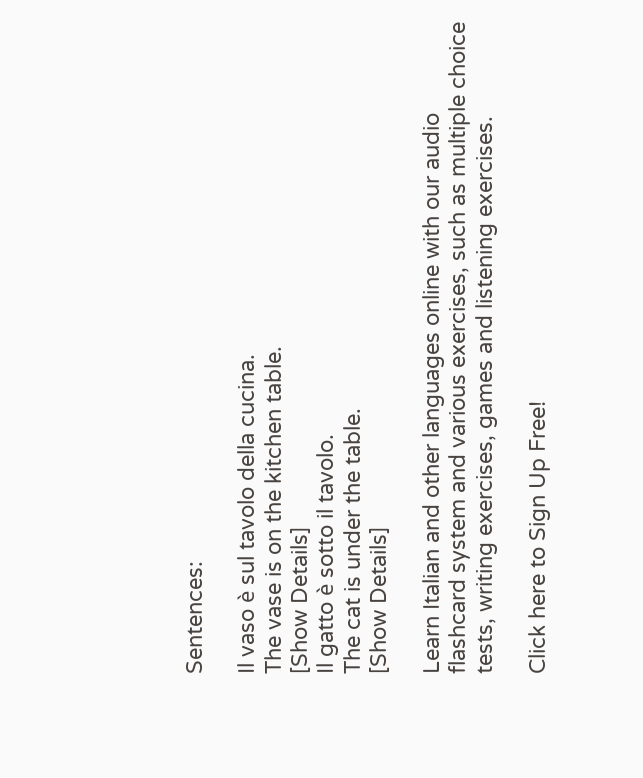Sentences:

Il vaso è sul tavolo della cucina.
The vase is on the kitchen table.
[Show Details]
Il gatto è sotto il tavolo.
The cat is under the table.
[Show Details]

Learn Italian and other languages online with our audio flashcard system and various exercises, such as multiple choice tests, writing exercises, games and listening exercises.

Click here to Sign Up Free!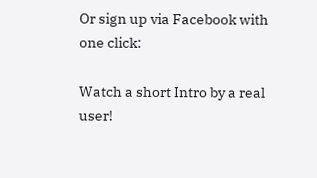Or sign up via Facebook with one click:

Watch a short Intro by a real user!